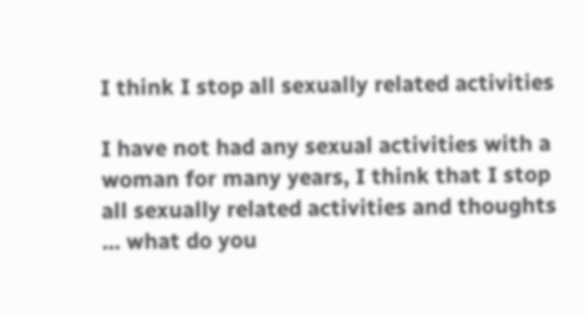I think I stop all sexually related activities

I have not had any sexual activities with a woman for many years, I think that I stop all sexually related activities and thoughts … what do you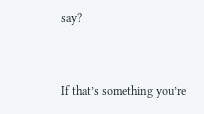say?


If that’s something you’re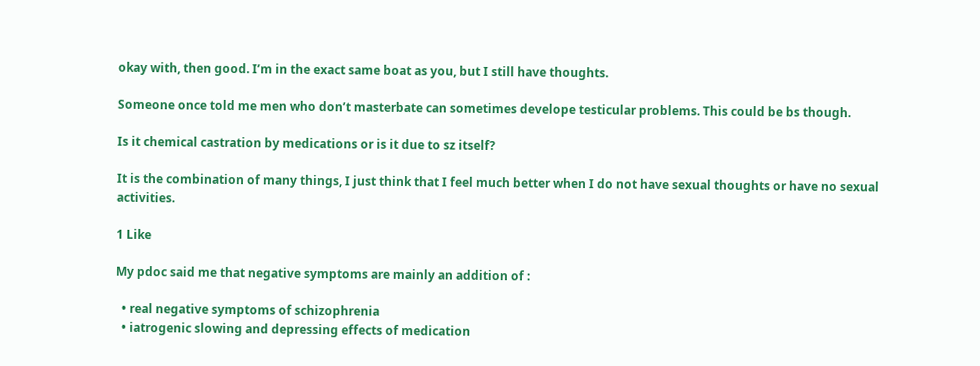okay with, then good. I’m in the exact same boat as you, but I still have thoughts.

Someone once told me men who don’t masterbate can sometimes develope testicular problems. This could be bs though.

Is it chemical castration by medications or is it due to sz itself?

It is the combination of many things, I just think that I feel much better when I do not have sexual thoughts or have no sexual activities.

1 Like

My pdoc said me that negative symptoms are mainly an addition of :

  • real negative symptoms of schizophrenia
  • iatrogenic slowing and depressing effects of medication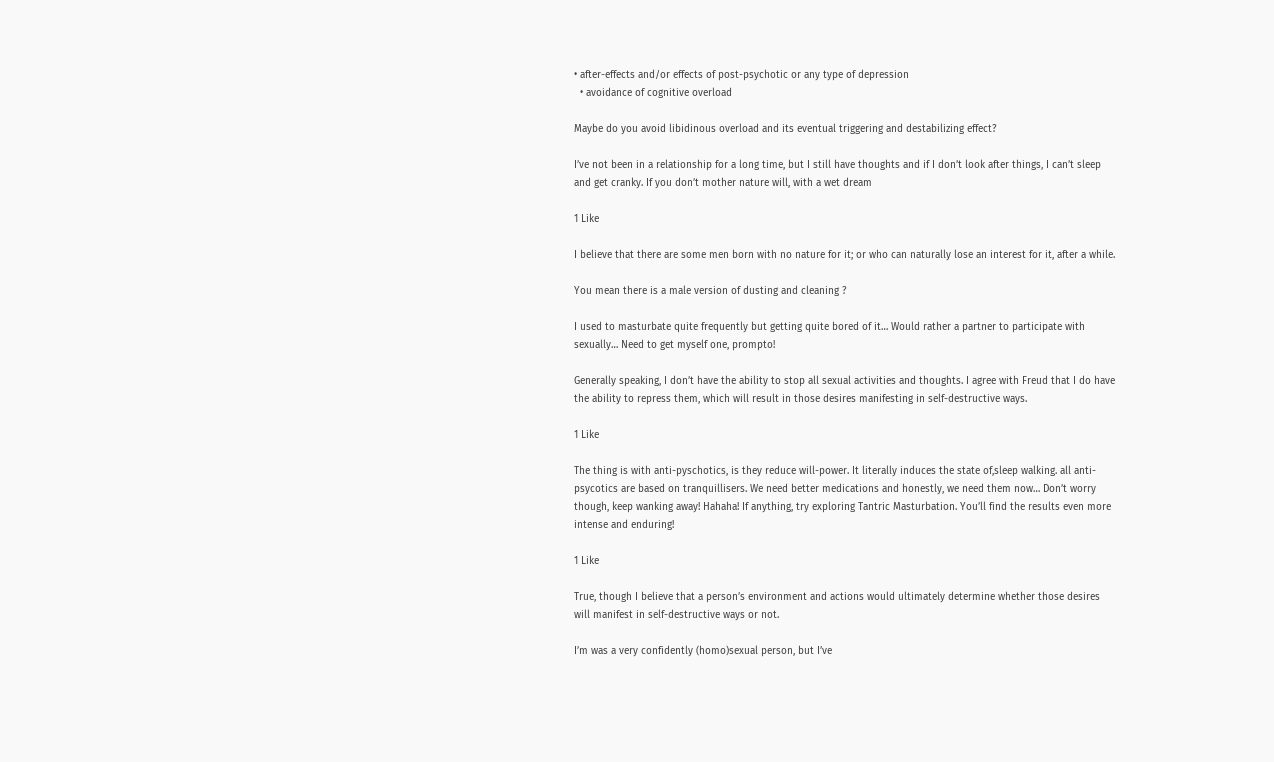• after-effects and/or effects of post-psychotic or any type of depression
  • avoidance of cognitive overload

Maybe do you avoid libidinous overload and its eventual triggering and destabilizing effect?

I’ve not been in a relationship for a long time, but I still have thoughts and if I don’t look after things, I can’t sleep and get cranky. If you don’t mother nature will, with a wet dream

1 Like

I believe that there are some men born with no nature for it; or who can naturally lose an interest for it, after a while.

You mean there is a male version of dusting and cleaning ?

I used to masturbate quite frequently but getting quite bored of it… Would rather a partner to participate with sexually… Need to get myself one, prompto!

Generally speaking, I don’t have the ability to stop all sexual activities and thoughts. I agree with Freud that I do have the ability to repress them, which will result in those desires manifesting in self-destructive ways.

1 Like

The thing is with anti-pyschotics, is they reduce will-power. It literally induces the state of,sleep walking. all anti-psycotics are based on tranquillisers. We need better medications and honestly, we need them now… Don’t worry though, keep wanking away! Hahaha! If anything, try exploring Tantric Masturbation. You’ll find the results even more intense and enduring!

1 Like

True, though I believe that a person’s environment and actions would ultimately determine whether those desires will manifest in self-destructive ways or not.

I’m was a very confidently (homo)sexual person, but I’ve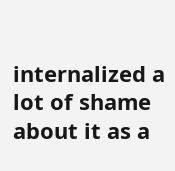internalized a lot of shame about it as a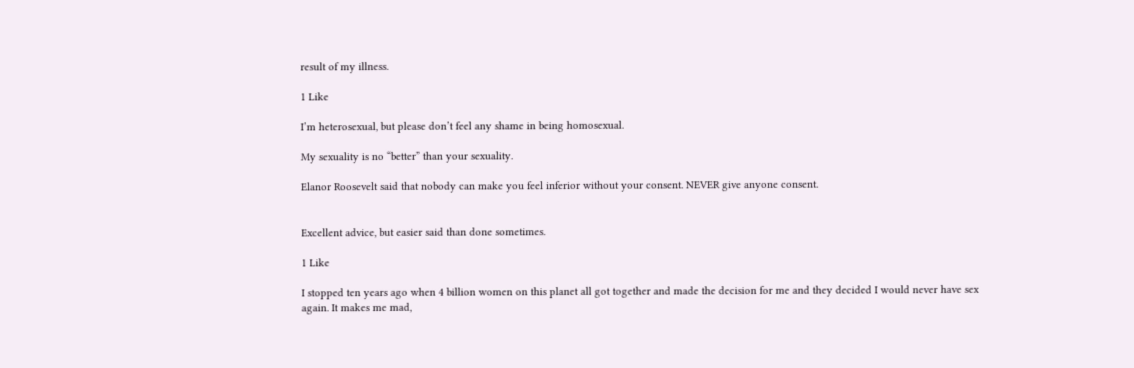result of my illness.

1 Like

I’m heterosexual, but please don’t feel any shame in being homosexual.

My sexuality is no “better” than your sexuality.

Elanor Roosevelt said that nobody can make you feel inferior without your consent. NEVER give anyone consent.


Excellent advice, but easier said than done sometimes.

1 Like

I stopped ten years ago when 4 billion women on this planet all got together and made the decision for me and they decided I would never have sex again. It makes me mad,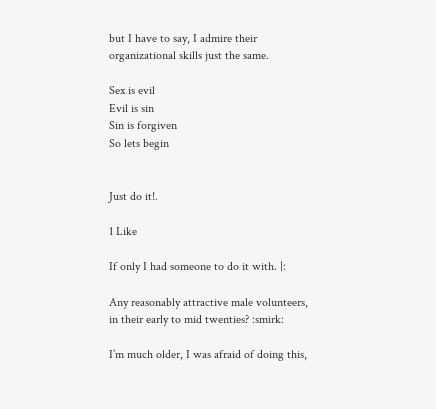but I have to say, I admire their organizational skills just the same.

Sex is evil
Evil is sin
Sin is forgiven
So lets begin


Just do it!.

1 Like

If only I had someone to do it with. |:

Any reasonably attractive male volunteers, in their early to mid twenties? :smirk:

I’m much older, I was afraid of doing this,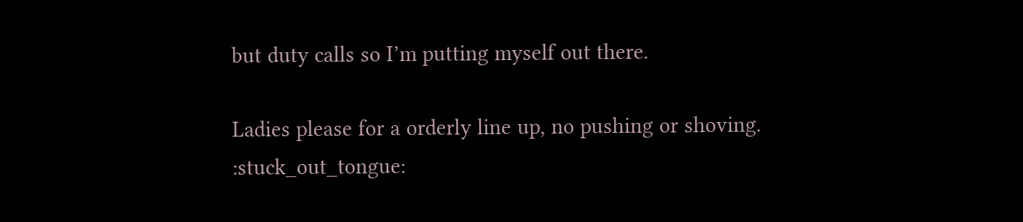but duty calls so I’m putting myself out there.

Ladies please for a orderly line up, no pushing or shoving. :stuck_out_tongue: